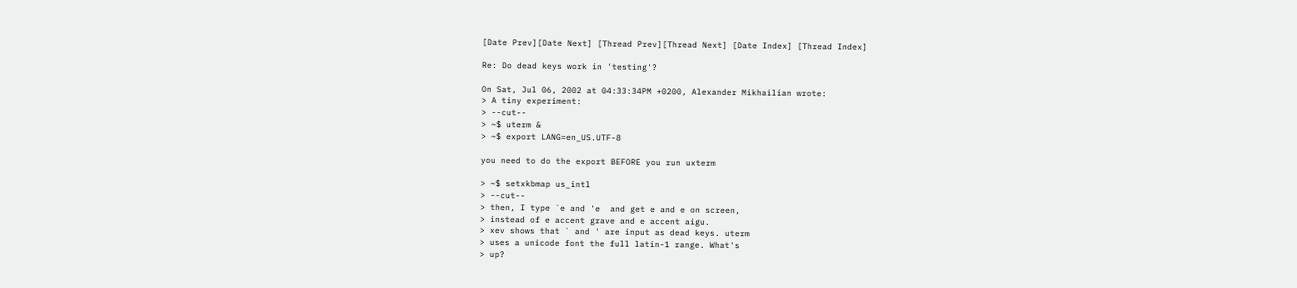[Date Prev][Date Next] [Thread Prev][Thread Next] [Date Index] [Thread Index]

Re: Do dead keys work in 'testing'?

On Sat, Jul 06, 2002 at 04:33:34PM +0200, Alexander Mikhailian wrote:
> A tiny experiment:
> --cut--
> ~$ uterm &
> ~$ export LANG=en_US.UTF-8

you need to do the export BEFORE you run uxterm

> ~$ setxkbmap us_intl
> --cut--
> then, I type `e and 'e  and get e and e on screen,
> instead of e accent grave and e accent aigu.
> xev shows that ` and ' are input as dead keys. uterm
> uses a unicode font the full latin-1 range. What's
> up?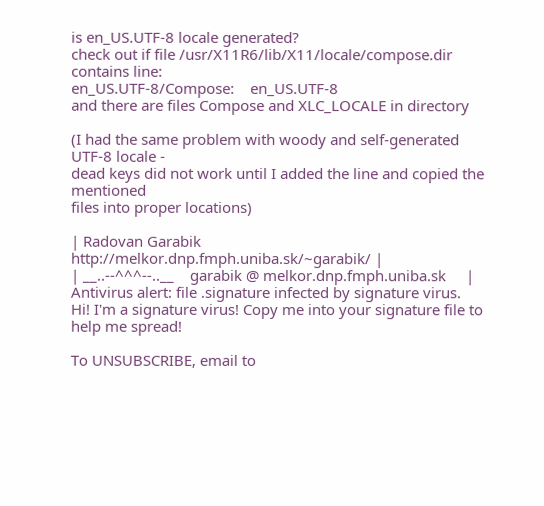is en_US.UTF-8 locale generated?
check out if file /usr/X11R6/lib/X11/locale/compose.dir
contains line:
en_US.UTF-8/Compose:    en_US.UTF-8
and there are files Compose and XLC_LOCALE in directory

(I had the same problem with woody and self-generated UTF-8 locale -
dead keys did not work until I added the line and copied the mentioned
files into proper locations)

| Radovan Garabik http://melkor.dnp.fmph.uniba.sk/~garabik/ |
| __..--^^^--..__    garabik @ melkor.dnp.fmph.uniba.sk     |
Antivirus alert: file .signature infected by signature virus.
Hi! I'm a signature virus! Copy me into your signature file to help me spread!

To UNSUBSCRIBE, email to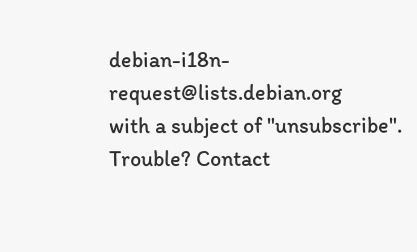debian-i18n-request@lists.debian.org
with a subject of "unsubscribe". Trouble? Contact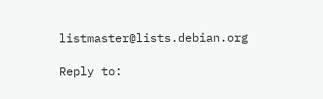listmaster@lists.debian.org

Reply to: